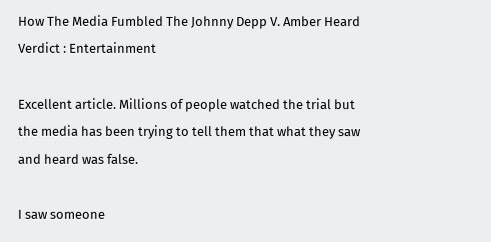How The Media Fumbled The Johnny Depp V. Amber Heard Verdict : Entertainment

Excellent article. Millions of people watched the trial but the media has been trying to tell them that what they saw and heard was false.

I saw someone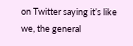on Twitter saying it’s like we, the general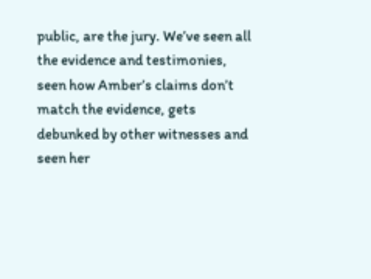public, are the jury. We’ve seen all the evidence and testimonies, seen how Amber’s claims don’t match the evidence, gets debunked by other witnesses and seen her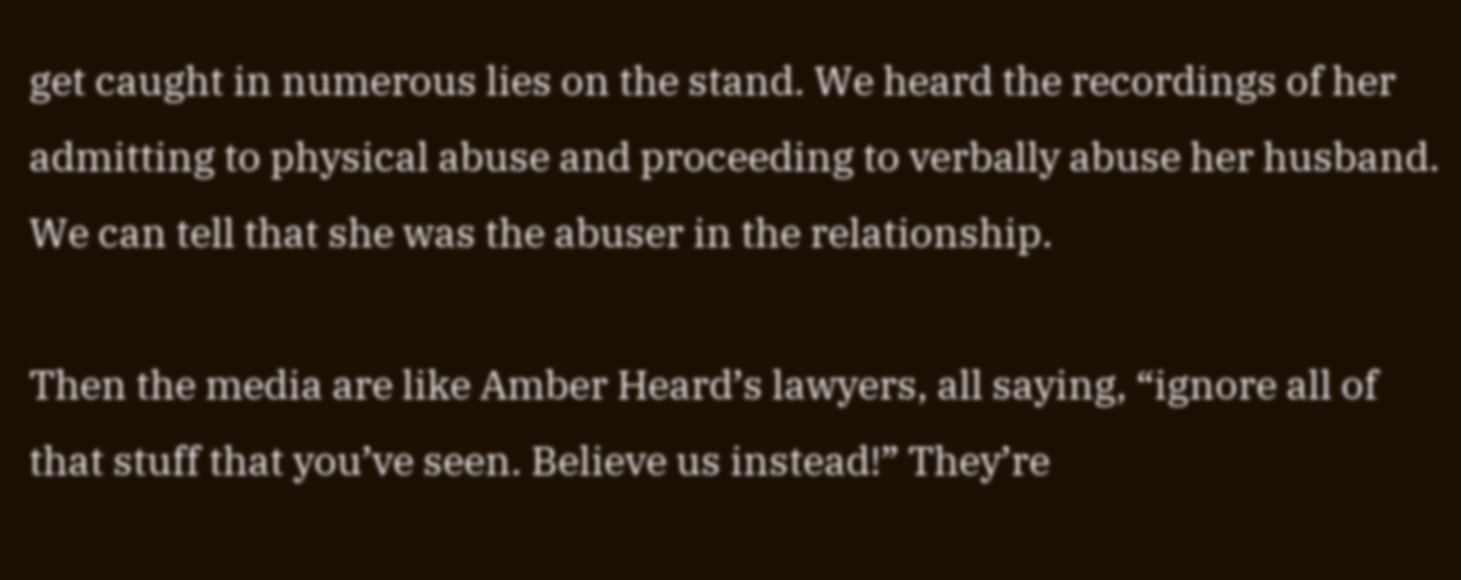get caught in numerous lies on the stand. We heard the recordings of her admitting to physical abuse and proceeding to verbally abuse her husband. We can tell that she was the abuser in the relationship.

Then the media are like Amber Heard’s lawyers, all saying, “ignore all of that stuff that you’ve seen. Believe us instead!” They’re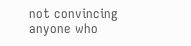not convincing anyone who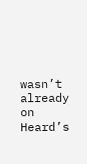wasn’t already on Heard’s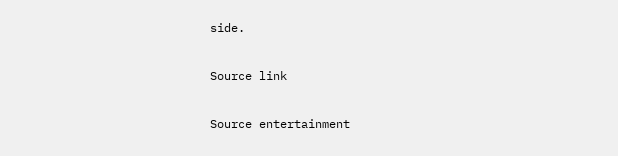side.

Source link

Source entertainment